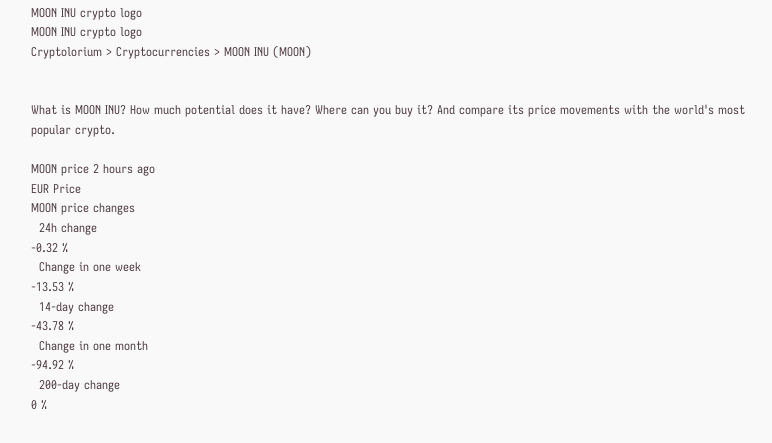MOON INU crypto logo
MOON INU crypto logo
Cryptolorium > Cryptocurrencies > MOON INU (MOON)


What is MOON INU? How much potential does it have? Where can you buy it? And compare its price movements with the world's most popular crypto.

MOON price 2 hours ago
EUR Price
MOON price changes
  24h change
-0.32 %
  Change in one week
-13.53 %
  14-day change
-43.78 %
  Change in one month
-94.92 %
  200-day change
0 %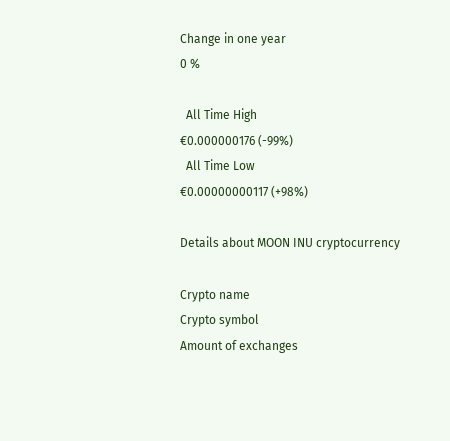Change in one year
0 %

  All Time High
€0.000000176 (-99%)
  All Time Low
€0.00000000117 (+98%)

Details about MOON INU cryptocurrency

Crypto name
Crypto symbol
Amount of exchanges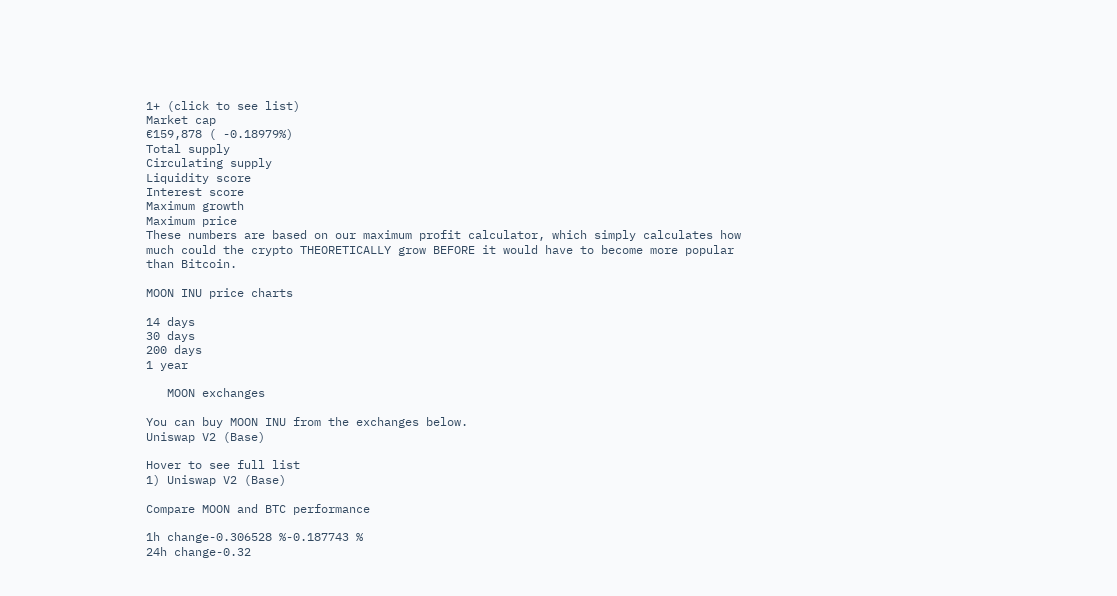1+ (click to see list)
Market cap
€159,878 ( -0.18979%)
Total supply
Circulating supply
Liquidity score
Interest score
Maximum growth
Maximum price
These numbers are based on our maximum profit calculator, which simply calculates how much could the crypto THEORETICALLY grow BEFORE it would have to become more popular than Bitcoin.

MOON INU price charts

14 days
30 days
200 days
1 year

   MOON exchanges

You can buy MOON INU from the exchanges below.
Uniswap V2 (Base)

Hover to see full list
1) Uniswap V2 (Base)

Compare MOON and BTC performance

1h change-0.306528 %-0.187743 %
24h change-0.32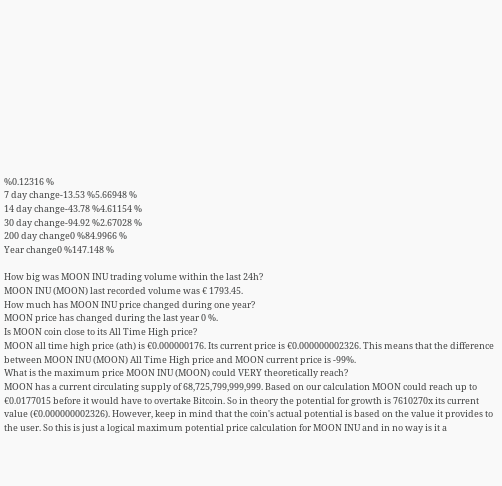%0.12316 %
7 day change-13.53 %5.66948 %
14 day change-43.78 %4.61154 %
30 day change-94.92 %2.67028 %
200 day change0 %84.9966 %
Year change0 %147.148 %

How big was MOON INU trading volume within the last 24h?
MOON INU (MOON) last recorded volume was € 1793.45.
How much has MOON INU price changed during one year?
MOON price has changed during the last year 0 %.
Is MOON coin close to its All Time High price?
MOON all time high price (ath) is €0.000000176. Its current price is €0.000000002326. This means that the difference between MOON INU (MOON) All Time High price and MOON current price is -99%.
What is the maximum price MOON INU (MOON) could VERY theoretically reach?
MOON has a current circulating supply of 68,725,799,999,999. Based on our calculation MOON could reach up to €0.0177015 before it would have to overtake Bitcoin. So in theory the potential for growth is 7610270x its current value (€0.000000002326). However, keep in mind that the coin's actual potential is based on the value it provides to the user. So this is just a logical maximum potential price calculation for MOON INU and in no way is it a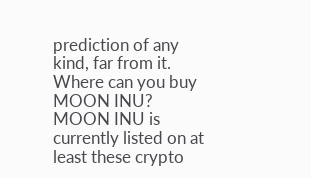prediction of any kind, far from it.
Where can you buy MOON INU?
MOON INU is currently listed on at least these crypto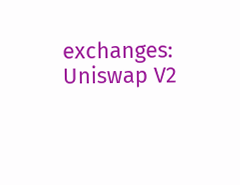exchanges: Uniswap V2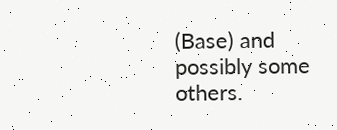(Base) and possibly some others.